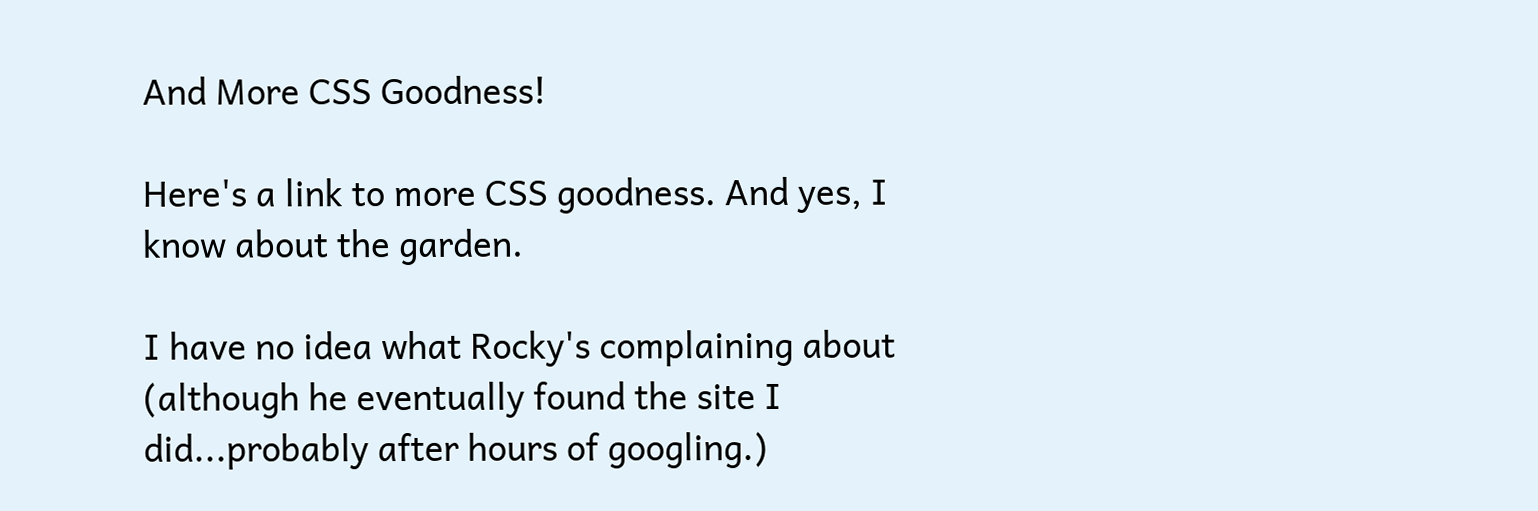And More CSS Goodness!

Here's a link to more CSS goodness. And yes, I know about the garden.

I have no idea what Rocky's complaining about (although he eventually found the site I did...probably after hours of googling.)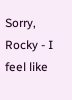Sorry, Rocky - I feel like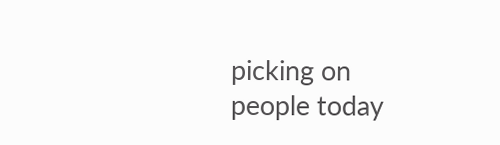picking on people today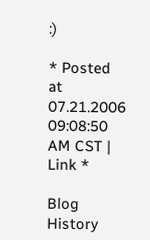:)

* Posted at 07.21.2006 09:08:50 AM CST | Link *

Blog History